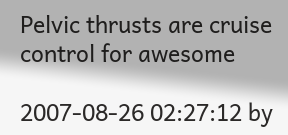Pelvic thrusts are cruise control for awesome

2007-08-26 02:27:12 by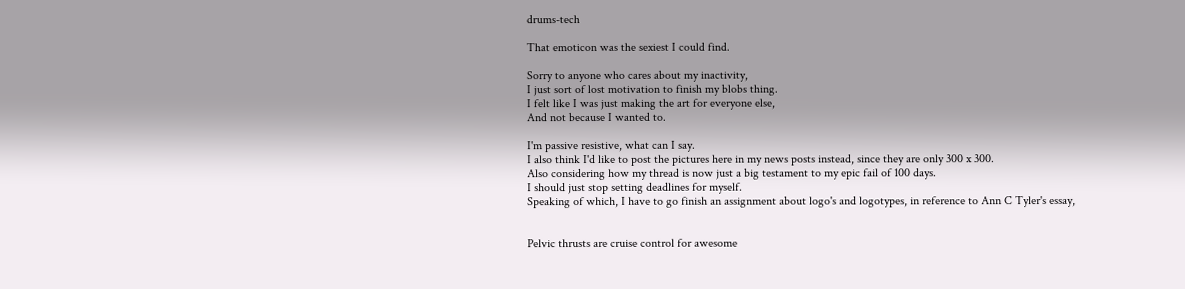drums-tech

That emoticon was the sexiest I could find.

Sorry to anyone who cares about my inactivity,
I just sort of lost motivation to finish my blobs thing.
I felt like I was just making the art for everyone else,
And not because I wanted to.

I'm passive resistive, what can I say.
I also think I'd like to post the pictures here in my news posts instead, since they are only 300 x 300.
Also considering how my thread is now just a big testament to my epic fail of 100 days.
I should just stop setting deadlines for myself.
Speaking of which, I have to go finish an assignment about logo's and logotypes, in reference to Ann C Tyler's essay,


Pelvic thrusts are cruise control for awesome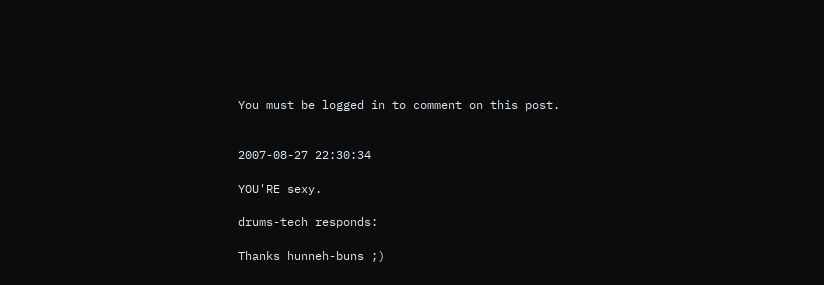You must be logged in to comment on this post.


2007-08-27 22:30:34

YOU'RE sexy.

drums-tech responds:

Thanks hunneh-buns ;)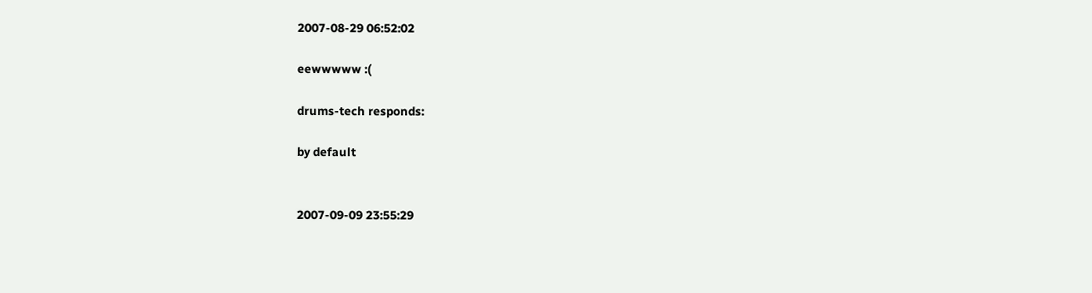2007-08-29 06:52:02

eewwwww :(

drums-tech responds:

by default


2007-09-09 23:55:29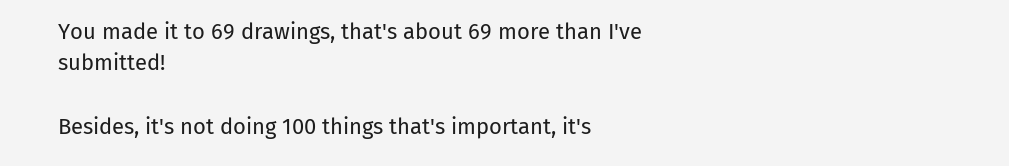You made it to 69 drawings, that's about 69 more than I've submitted!

Besides, it's not doing 100 things that's important, it's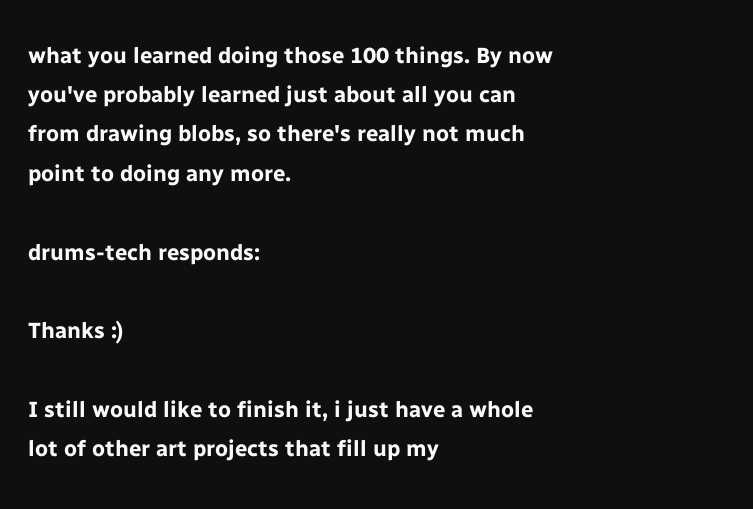what you learned doing those 100 things. By now you've probably learned just about all you can from drawing blobs, so there's really not much point to doing any more.

drums-tech responds:

Thanks :)

I still would like to finish it, i just have a whole lot of other art projects that fill up my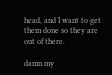head, and I want to get them done so they are out of there.

damn my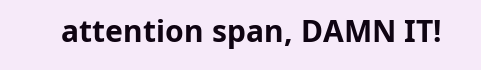attention span, DAMN IT!